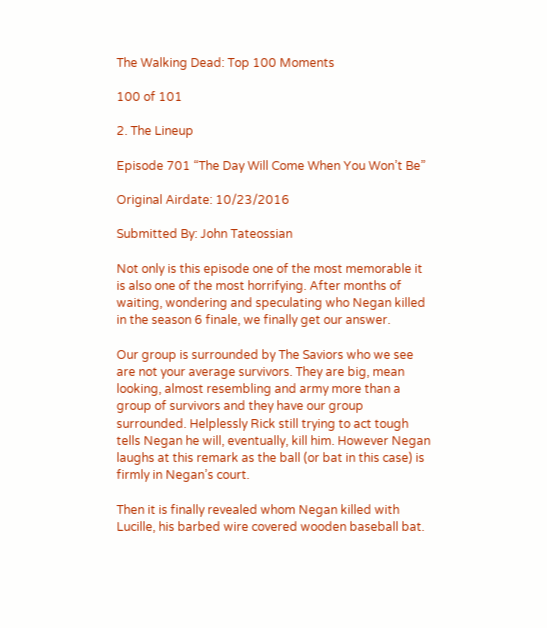The Walking Dead: Top 100 Moments

100 of 101

2. The Lineup

Episode 701 “The Day Will Come When You Won’t Be”

Original Airdate: 10/23/2016

Submitted By: John Tateossian

Not only is this episode one of the most memorable it is also one of the most horrifying. After months of waiting, wondering and speculating who Negan killed in the season 6 finale, we finally get our answer.

Our group is surrounded by The Saviors who we see are not your average survivors. They are big, mean looking, almost resembling and army more than a group of survivors and they have our group surrounded. Helplessly Rick still trying to act tough tells Negan he will, eventually, kill him. However Negan laughs at this remark as the ball (or bat in this case) is firmly in Negan’s court.

Then it is finally revealed whom Negan killed with Lucille, his barbed wire covered wooden baseball bat.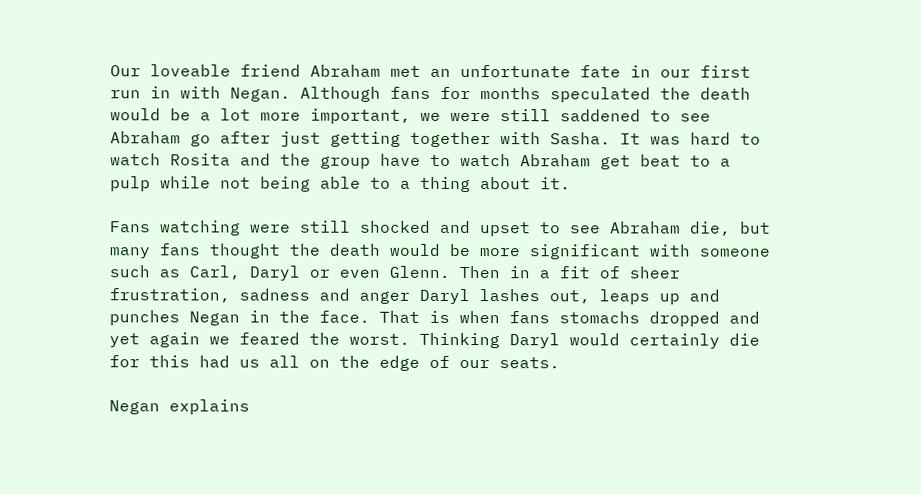Our loveable friend Abraham met an unfortunate fate in our first run in with Negan. Although fans for months speculated the death would be a lot more important, we were still saddened to see Abraham go after just getting together with Sasha. It was hard to watch Rosita and the group have to watch Abraham get beat to a pulp while not being able to a thing about it.

Fans watching were still shocked and upset to see Abraham die, but many fans thought the death would be more significant with someone such as Carl, Daryl or even Glenn. Then in a fit of sheer frustration, sadness and anger Daryl lashes out, leaps up and punches Negan in the face. That is when fans stomachs dropped and yet again we feared the worst. Thinking Daryl would certainly die for this had us all on the edge of our seats.

Negan explains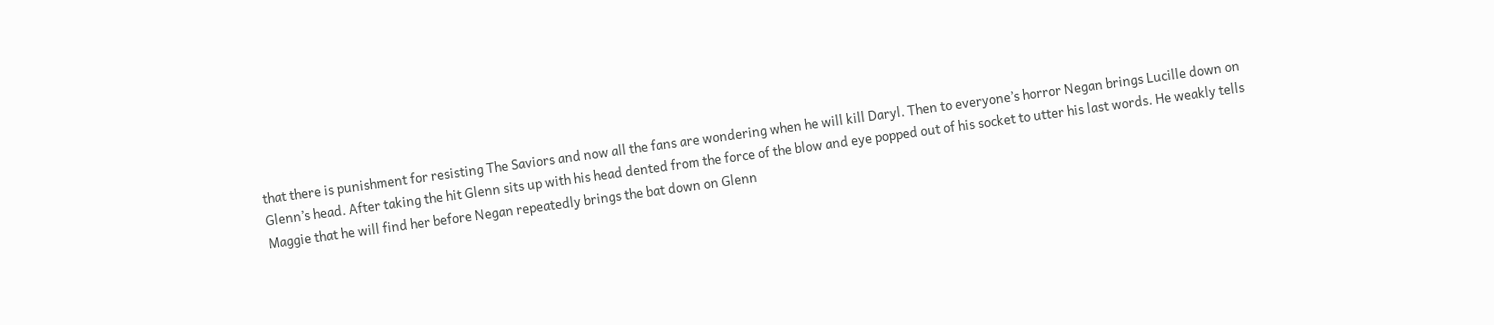that there is punishment for resisting The Saviors and now all the fans are wondering when he will kill Daryl. Then to everyone’s horror Negan brings Lucille down on Glenn’s head. After taking the hit Glenn sits up with his head dented from the force of the blow and eye popped out of his socket to utter his last words. He weakly tells Maggie that he will find her before Negan repeatedly brings the bat down on Glenn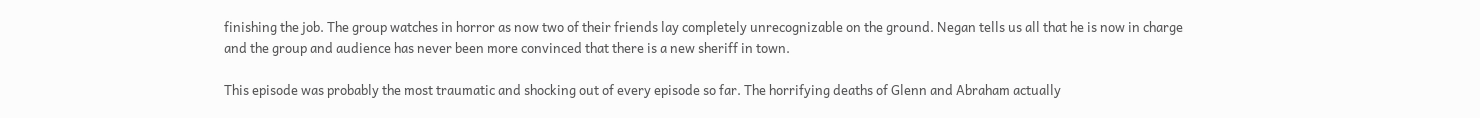finishing the job. The group watches in horror as now two of their friends lay completely unrecognizable on the ground. Negan tells us all that he is now in charge and the group and audience has never been more convinced that there is a new sheriff in town.

This episode was probably the most traumatic and shocking out of every episode so far. The horrifying deaths of Glenn and Abraham actually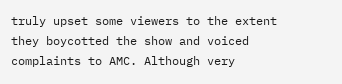truly upset some viewers to the extent they boycotted the show and voiced complaints to AMC. Although very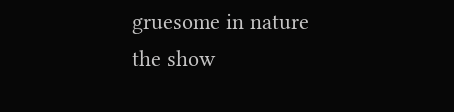gruesome in nature the show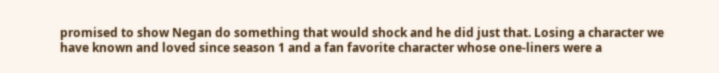promised to show Negan do something that would shock and he did just that. Losing a character we have known and loved since season 1 and a fan favorite character whose one-liners were a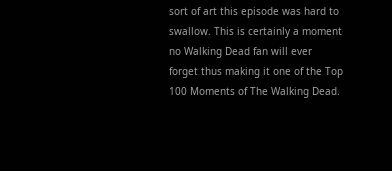sort of art this episode was hard to swallow. This is certainly a moment no Walking Dead fan will ever forget thus making it one of the Top 100 Moments of The Walking Dead.